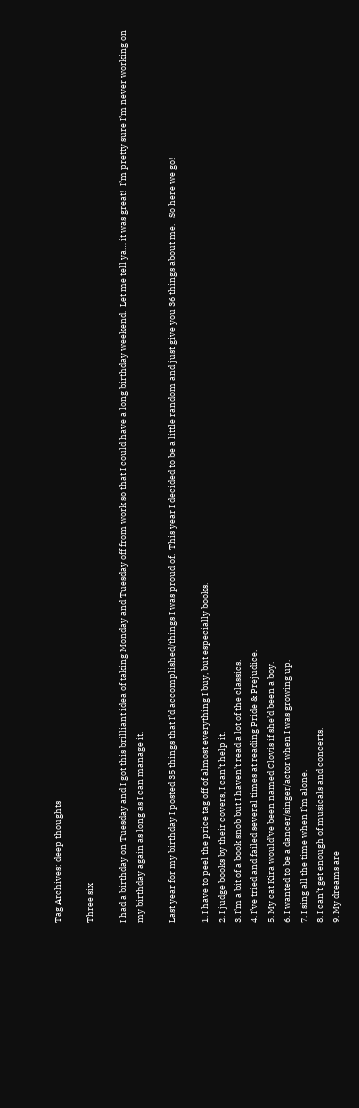Tag Archives: deep thoughts

Three six

I had a birthday on Tuesday and I got this brilliant idea of taking Monday and Tuesday off from work so that I could have a long birthday weekend.  Let me tell ya… it was great!  I’m pretty sure I’m never working on my birthday again as long as I can manage it.

Last year for my birthday I posted 35 things that I’d accomplished/things I was proud of.  This year I decided to be a little random and just give you 36 things about me.   So here we go!

1. I have to peel the price tag off of almost everything I buy, but especially books.
2. I judge books by their covers, I can’t help it.
3. I’m a bit of a book snob but I haven’t read a lot of the classics.
4. I’ve tried and failed several times at reading Pride & Prejudice.
5. My cat Kira would’ve been named Clovis if she’d been a boy.
6. I wanted to be a dancer/singer/actor when I was growing up.
7. I sing all the time when I’m alone.
8. I can’t get enough of musicals and concerts.
9. My dreams are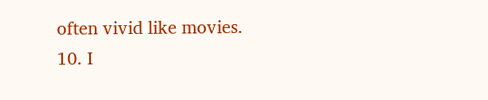often vivid like movies.
10. I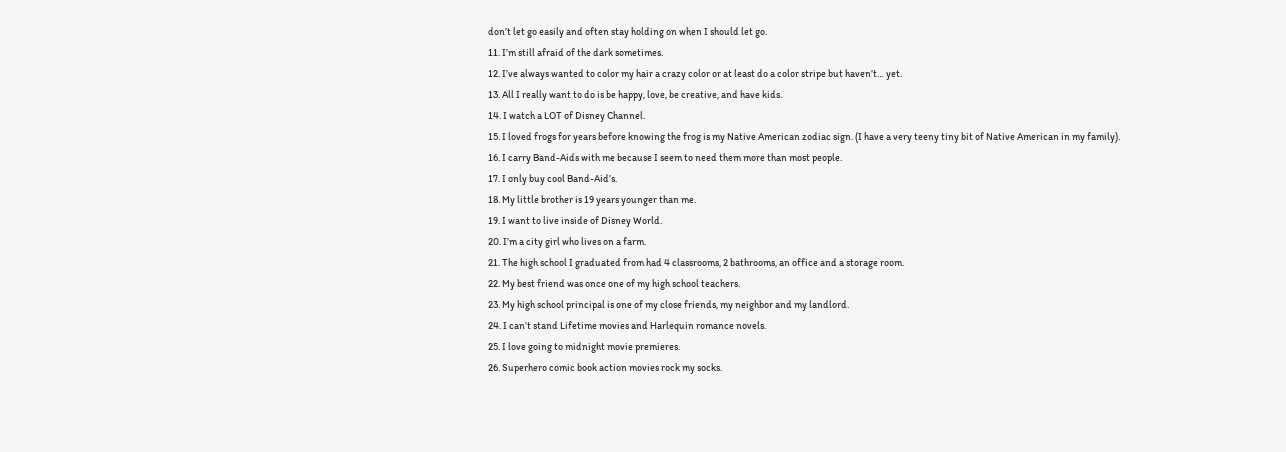don’t let go easily and often stay holding on when I should let go.
11. I’m still afraid of the dark sometimes.
12. I’ve always wanted to color my hair a crazy color or at least do a color stripe but haven’t… yet.
13. All I really want to do is be happy, love, be creative, and have kids.
14. I watch a LOT of Disney Channel.
15. I loved frogs for years before knowing the frog is my Native American zodiac sign. (I have a very teeny tiny bit of Native American in my family).
16. I carry Band-Aids with me because I seem to need them more than most people.
17. I only buy cool Band-Aid’s.
18. My little brother is 19 years younger than me.
19. I want to live inside of Disney World.
20. I’m a city girl who lives on a farm.
21. The high school I graduated from had 4 classrooms, 2 bathrooms, an office and a storage room.
22. My best friend was once one of my high school teachers.
23. My high school principal is one of my close friends, my neighbor and my landlord.
24. I can’t stand Lifetime movies and Harlequin romance novels.
25. I love going to midnight movie premieres.
26. Superhero comic book action movies rock my socks.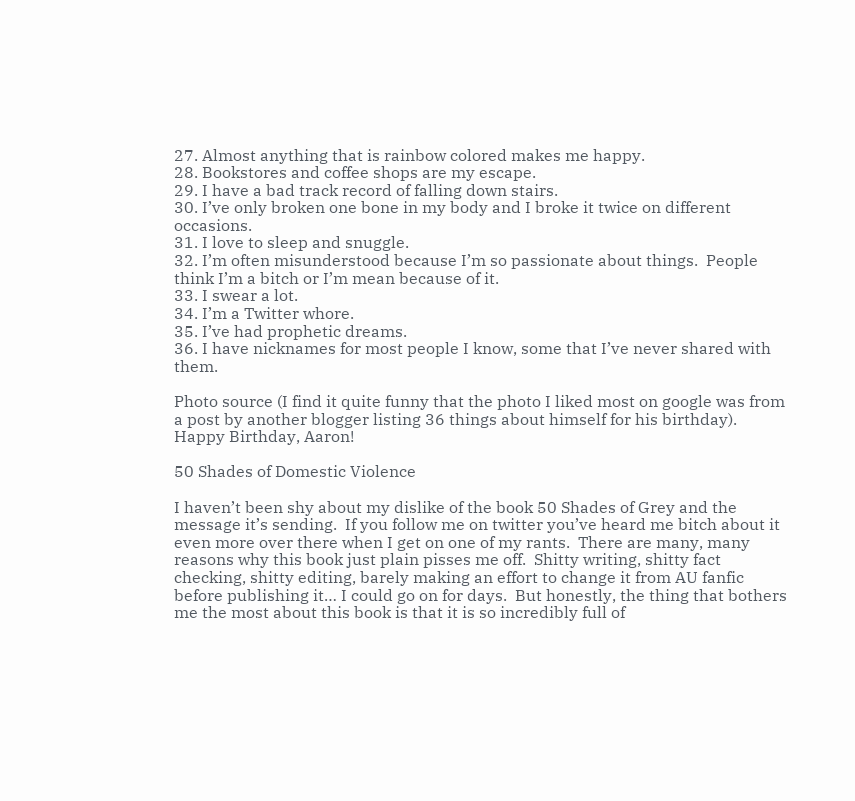27. Almost anything that is rainbow colored makes me happy.
28. Bookstores and coffee shops are my escape.
29. I have a bad track record of falling down stairs.
30. I’ve only broken one bone in my body and I broke it twice on different occasions.
31. I love to sleep and snuggle.
32. I’m often misunderstood because I’m so passionate about things.  People think I’m a bitch or I’m mean because of it.
33. I swear a lot.
34. I’m a Twitter whore.
35. I’ve had prophetic dreams.
36. I have nicknames for most people I know, some that I’ve never shared with them.

Photo source (I find it quite funny that the photo I liked most on google was from a post by another blogger listing 36 things about himself for his birthday).   Happy Birthday, Aaron!

50 Shades of Domestic Violence

I haven’t been shy about my dislike of the book 50 Shades of Grey and the message it’s sending.  If you follow me on twitter you’ve heard me bitch about it even more over there when I get on one of my rants.  There are many, many reasons why this book just plain pisses me off.  Shitty writing, shitty fact checking, shitty editing, barely making an effort to change it from AU fanfic before publishing it… I could go on for days.  But honestly, the thing that bothers me the most about this book is that it is so incredibly full of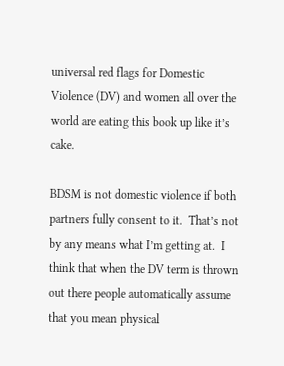universal red flags for Domestic Violence (DV) and women all over the world are eating this book up like it’s cake.

BDSM is not domestic violence if both partners fully consent to it.  That’s not by any means what I’m getting at.  I think that when the DV term is thrown out there people automatically assume that you mean physical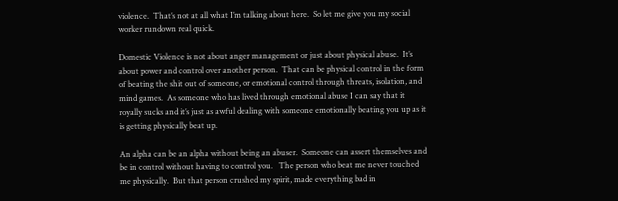violence.  That’s not at all what I’m talking about here.  So let me give you my social worker rundown real quick.

Domestic Violence is not about anger management or just about physical abuse.  It’s about power and control over another person.  That can be physical control in the form of beating the shit out of someone, or emotional control through threats, isolation, and mind games.  As someone who has lived through emotional abuse I can say that it royally sucks and it’s just as awful dealing with someone emotionally beating you up as it is getting physically beat up.

An alpha can be an alpha without being an abuser.  Someone can assert themselves and be in control without having to control you.   The person who beat me never touched me physically.  But that person crushed my spirit, made everything bad in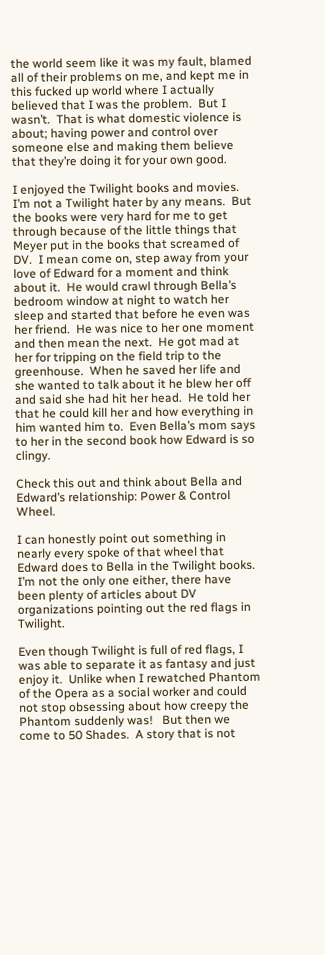the world seem like it was my fault, blamed all of their problems on me, and kept me in this fucked up world where I actually believed that I was the problem.  But I wasn’t.  That is what domestic violence is about; having power and control over someone else and making them believe that they’re doing it for your own good.

I enjoyed the Twilight books and movies.  I’m not a Twilight hater by any means.  But the books were very hard for me to get through because of the little things that Meyer put in the books that screamed of DV.  I mean come on, step away from your love of Edward for a moment and think about it.  He would crawl through Bella’s bedroom window at night to watch her sleep and started that before he even was her friend.  He was nice to her one moment and then mean the next.  He got mad at her for tripping on the field trip to the greenhouse.  When he saved her life and she wanted to talk about it he blew her off and said she had hit her head.  He told her that he could kill her and how everything in him wanted him to.  Even Bella’s mom says to her in the second book how Edward is so clingy.

Check this out and think about Bella and Edward’s relationship: Power & Control Wheel.

I can honestly point out something in nearly every spoke of that wheel that Edward does to Bella in the Twilight books.  I’m not the only one either, there have been plenty of articles about DV organizations pointing out the red flags in Twilight.

Even though Twilight is full of red flags, I was able to separate it as fantasy and just enjoy it.  Unlike when I rewatched Phantom of the Opera as a social worker and could not stop obsessing about how creepy the Phantom suddenly was!   But then we come to 50 Shades.  A story that is not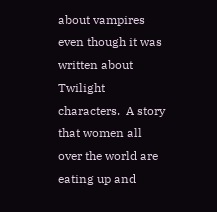about vampires even though it was written about Twilight characters.  A story that women all over the world are eating up and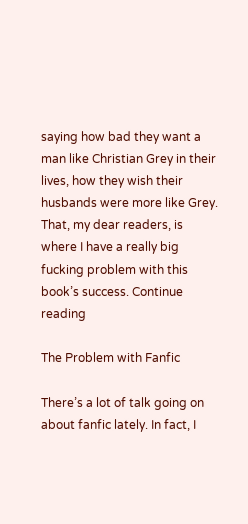saying how bad they want a man like Christian Grey in their lives, how they wish their husbands were more like Grey.  That, my dear readers, is where I have a really big fucking problem with this book’s success. Continue reading

The Problem with Fanfic

There’s a lot of talk going on about fanfic lately. In fact, I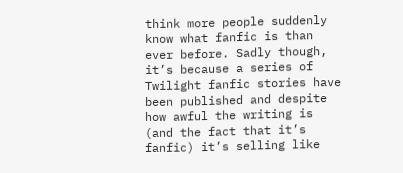think more people suddenly know what fanfic is than ever before. Sadly though, it’s because a series of Twilight fanfic stories have been published and despite how awful the writing is (and the fact that it’s fanfic) it’s selling like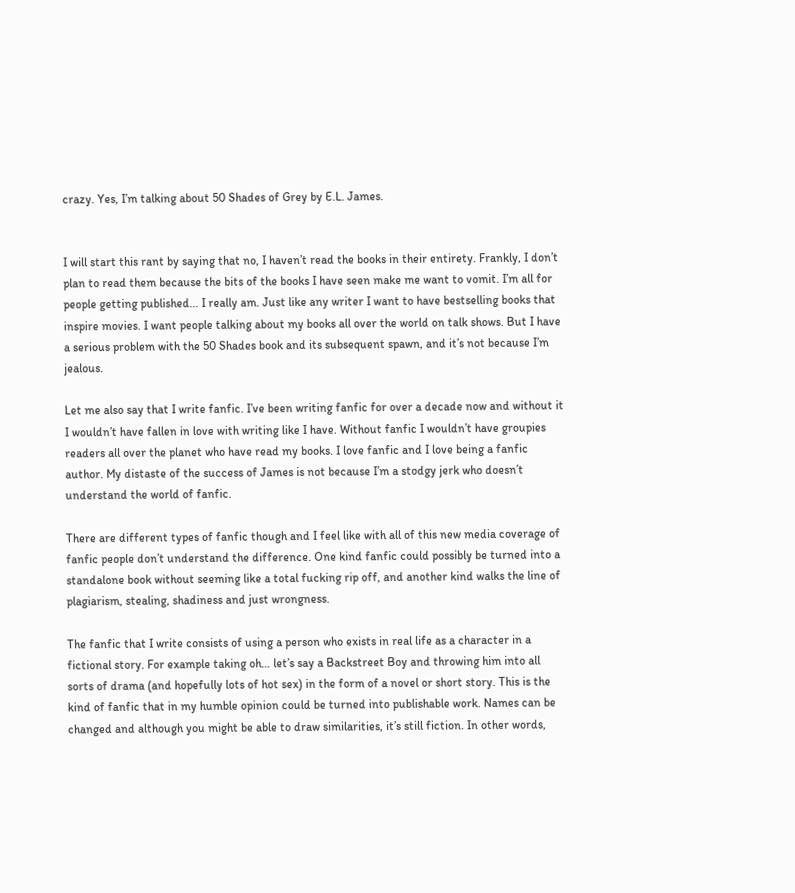crazy. Yes, I’m talking about 50 Shades of Grey by E.L. James.


I will start this rant by saying that no, I haven’t read the books in their entirety. Frankly, I don’t plan to read them because the bits of the books I have seen make me want to vomit. I’m all for people getting published… I really am. Just like any writer I want to have bestselling books that inspire movies. I want people talking about my books all over the world on talk shows. But I have a serious problem with the 50 Shades book and its subsequent spawn, and it’s not because I’m jealous.

Let me also say that I write fanfic. I’ve been writing fanfic for over a decade now and without it I wouldn’t have fallen in love with writing like I have. Without fanfic I wouldn’t have groupies readers all over the planet who have read my books. I love fanfic and I love being a fanfic author. My distaste of the success of James is not because I’m a stodgy jerk who doesn’t understand the world of fanfic.

There are different types of fanfic though and I feel like with all of this new media coverage of fanfic people don’t understand the difference. One kind fanfic could possibly be turned into a standalone book without seeming like a total fucking rip off, and another kind walks the line of plagiarism, stealing, shadiness and just wrongness.

The fanfic that I write consists of using a person who exists in real life as a character in a fictional story. For example taking oh… let’s say a Backstreet Boy and throwing him into all sorts of drama (and hopefully lots of hot sex) in the form of a novel or short story. This is the kind of fanfic that in my humble opinion could be turned into publishable work. Names can be changed and although you might be able to draw similarities, it’s still fiction. In other words,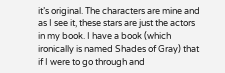it’s original. The characters are mine and as I see it, these stars are just the actors in my book. I have a book (which ironically is named Shades of Gray) that if I were to go through and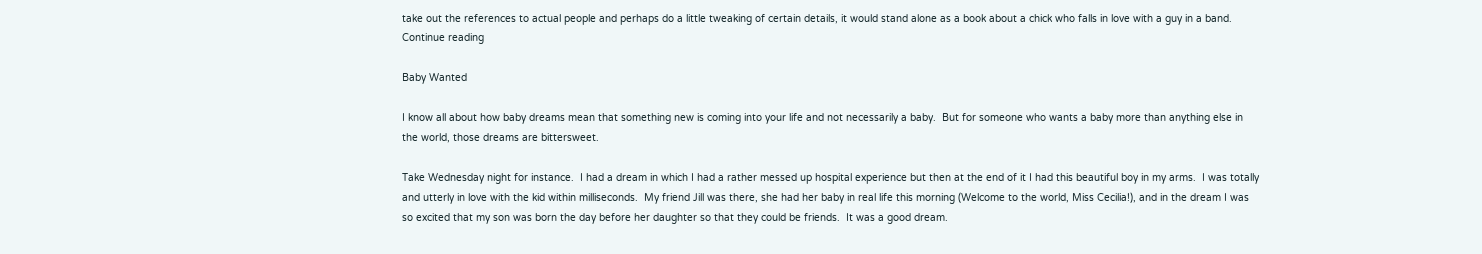take out the references to actual people and perhaps do a little tweaking of certain details, it would stand alone as a book about a chick who falls in love with a guy in a band. Continue reading

Baby Wanted

I know all about how baby dreams mean that something new is coming into your life and not necessarily a baby.  But for someone who wants a baby more than anything else in the world, those dreams are bittersweet.

Take Wednesday night for instance.  I had a dream in which I had a rather messed up hospital experience but then at the end of it I had this beautiful boy in my arms.  I was totally and utterly in love with the kid within milliseconds.  My friend Jill was there, she had her baby in real life this morning (Welcome to the world, Miss Cecilia!), and in the dream I was so excited that my son was born the day before her daughter so that they could be friends.  It was a good dream.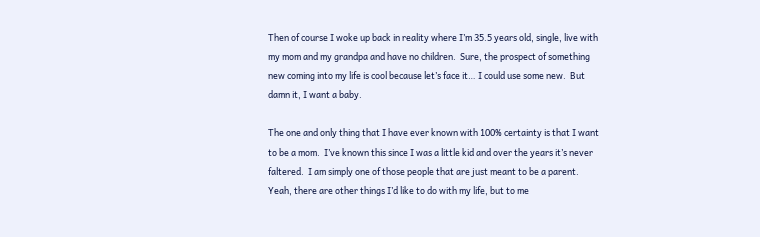Then of course I woke up back in reality where I’m 35.5 years old, single, live with my mom and my grandpa and have no children.  Sure, the prospect of something new coming into my life is cool because let’s face it… I could use some new.  But damn it, I want a baby.

The one and only thing that I have ever known with 100% certainty is that I want to be a mom.  I’ve known this since I was a little kid and over the years it’s never faltered.  I am simply one of those people that are just meant to be a parent.  Yeah, there are other things I’d like to do with my life, but to me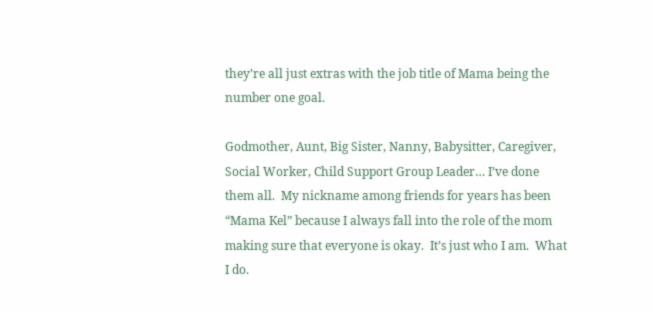they’re all just extras with the job title of Mama being the number one goal.

Godmother, Aunt, Big Sister, Nanny, Babysitter, Caregiver, Social Worker, Child Support Group Leader… I’ve done them all.  My nickname among friends for years has been “Mama Kel” because I always fall into the role of the mom making sure that everyone is okay.  It’s just who I am.  What I do.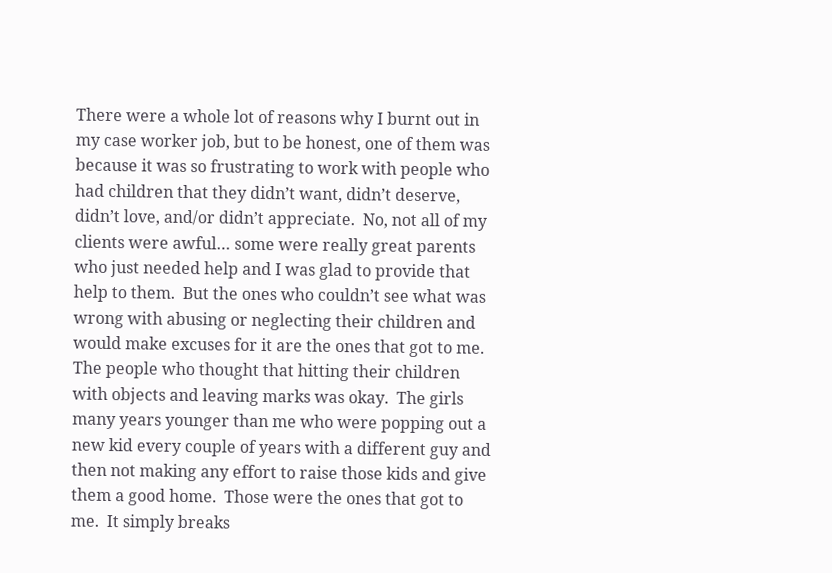There were a whole lot of reasons why I burnt out in my case worker job, but to be honest, one of them was because it was so frustrating to work with people who had children that they didn’t want, didn’t deserve, didn’t love, and/or didn’t appreciate.  No, not all of my clients were awful… some were really great parents who just needed help and I was glad to provide that help to them.  But the ones who couldn’t see what was wrong with abusing or neglecting their children and would make excuses for it are the ones that got to me.  The people who thought that hitting their children with objects and leaving marks was okay.  The girls many years younger than me who were popping out a new kid every couple of years with a different guy and then not making any effort to raise those kids and give them a good home.  Those were the ones that got to me.  It simply breaks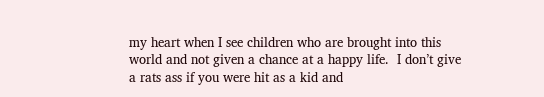my heart when I see children who are brought into this world and not given a chance at a happy life.  I don’t give a rats ass if you were hit as a kid and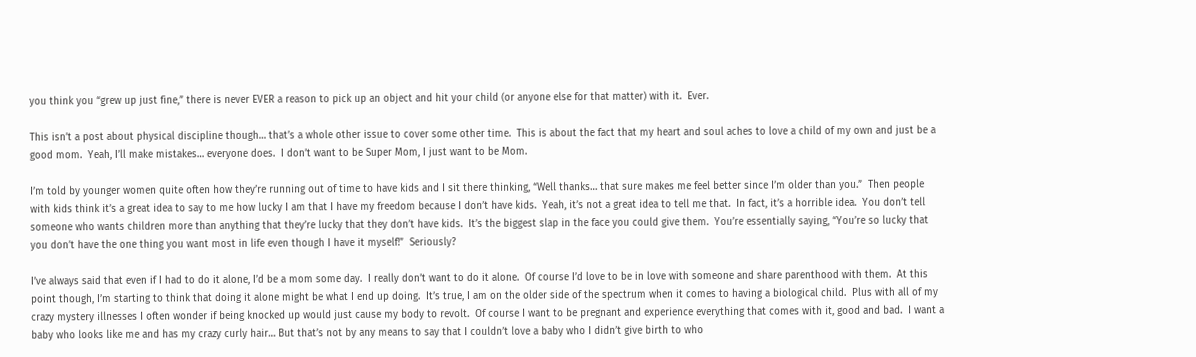you think you “grew up just fine,” there is never EVER a reason to pick up an object and hit your child (or anyone else for that matter) with it.  Ever.

This isn’t a post about physical discipline though… that’s a whole other issue to cover some other time.  This is about the fact that my heart and soul aches to love a child of my own and just be a good mom.  Yeah, I’ll make mistakes… everyone does.  I don’t want to be Super Mom, I just want to be Mom.

I’m told by younger women quite often how they’re running out of time to have kids and I sit there thinking, “Well thanks… that sure makes me feel better since I’m older than you.”  Then people with kids think it’s a great idea to say to me how lucky I am that I have my freedom because I don’t have kids.  Yeah, it’s not a great idea to tell me that.  In fact, it’s a horrible idea.  You don’t tell someone who wants children more than anything that they’re lucky that they don’t have kids.  It’s the biggest slap in the face you could give them.  You’re essentially saying, “You’re so lucky that you don’t have the one thing you want most in life even though I have it myself!”  Seriously?

I’ve always said that even if I had to do it alone, I’d be a mom some day.  I really don’t want to do it alone.  Of course I’d love to be in love with someone and share parenthood with them.  At this point though, I’m starting to think that doing it alone might be what I end up doing.  It’s true, I am on the older side of the spectrum when it comes to having a biological child.  Plus with all of my crazy mystery illnesses I often wonder if being knocked up would just cause my body to revolt.  Of course I want to be pregnant and experience everything that comes with it, good and bad.  I want a baby who looks like me and has my crazy curly hair… But that’s not by any means to say that I couldn’t love a baby who I didn’t give birth to who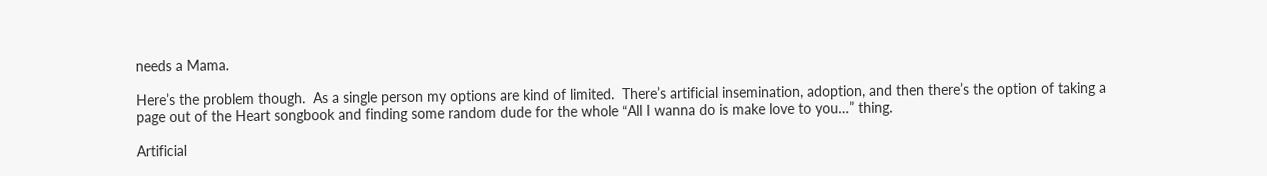needs a Mama.

Here’s the problem though.  As a single person my options are kind of limited.  There’s artificial insemination, adoption, and then there’s the option of taking a page out of the Heart songbook and finding some random dude for the whole “All I wanna do is make love to you…” thing.

Artificial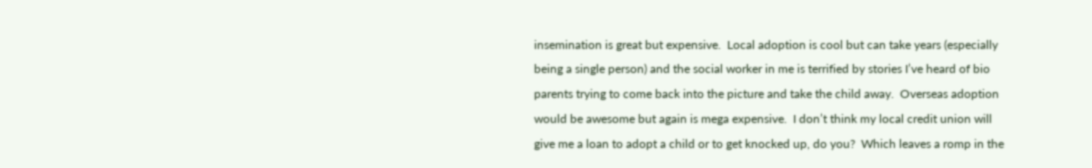insemination is great but expensive.  Local adoption is cool but can take years (especially being a single person) and the social worker in me is terrified by stories I’ve heard of bio parents trying to come back into the picture and take the child away.  Overseas adoption would be awesome but again is mega expensive.  I don’t think my local credit union will give me a loan to adopt a child or to get knocked up, do you?  Which leaves a romp in the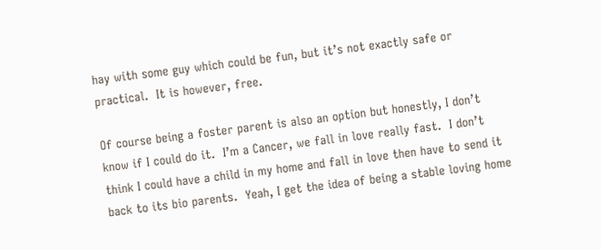hay with some guy which could be fun, but it’s not exactly safe or practical.  It is however, free.

Of course being a foster parent is also an option but honestly, I don’t know if I could do it.  I’m a Cancer, we fall in love really fast.  I don’t think I could have a child in my home and fall in love then have to send it back to its bio parents.  Yeah, I get the idea of being a stable loving home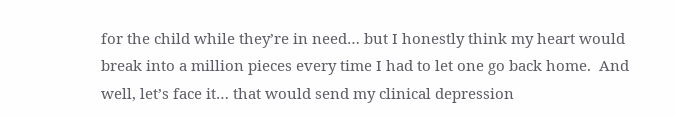for the child while they’re in need… but I honestly think my heart would break into a million pieces every time I had to let one go back home.  And well, let’s face it… that would send my clinical depression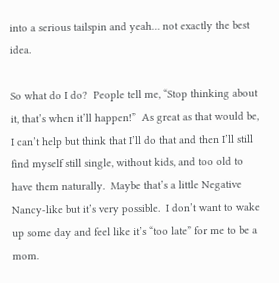into a serious tailspin and yeah… not exactly the best idea.

So what do I do?  People tell me, “Stop thinking about it, that’s when it’ll happen!”  As great as that would be, I can’t help but think that I’ll do that and then I’ll still find myself still single, without kids, and too old to have them naturally.  Maybe that’s a little Negative Nancy-like but it’s very possible.  I don’t want to wake up some day and feel like it’s “too late” for me to be a mom.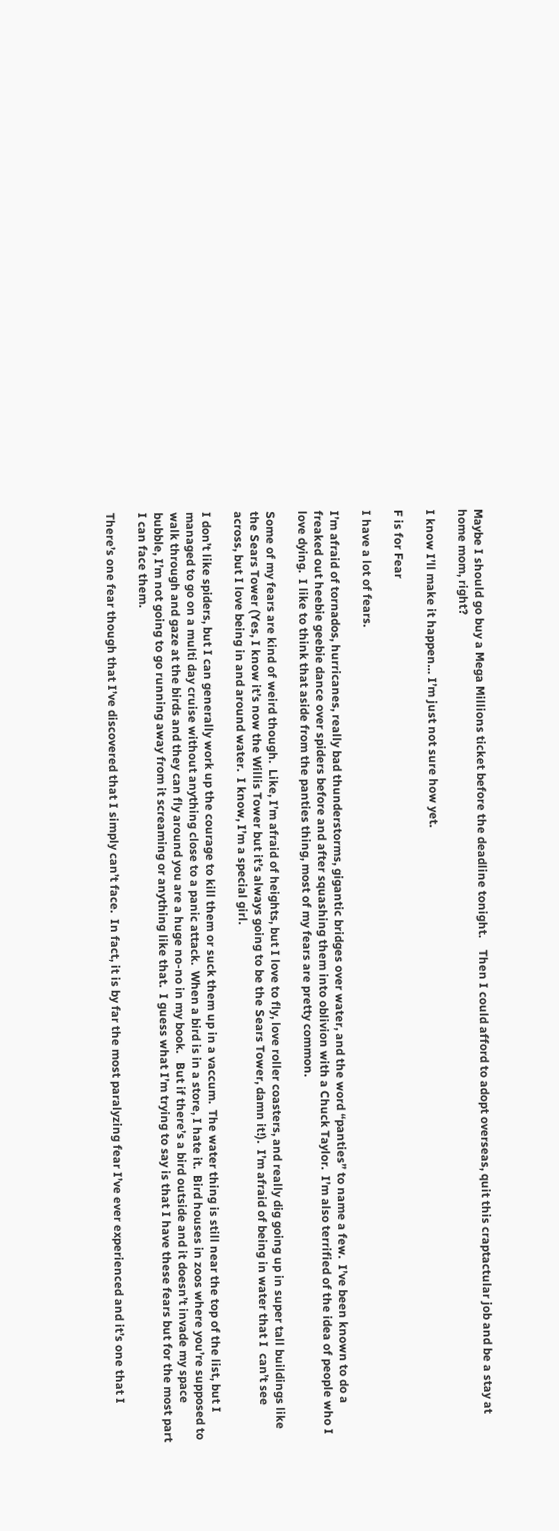Maybe I should go buy a Mega Millions ticket before the deadline tonight.    Then I could afford to adopt overseas, quit this craptactular job and be a stay at home mom, right?

I know I’ll make it happen… I’m just not sure how yet.

F is for Fear

I have a lot of fears.

I’m afraid of tornados, hurricanes, really bad thunderstorms, gigantic bridges over water, and the word “panties” to name a few.  I’ve been known to do a freaked out heebie geebie dance over spiders before and after squashing them into oblivion with a Chuck Taylor.  I’m also terrified of the idea of people who I love dying.  I like to think that aside from the panties thing, most of my fears are pretty common.

Some of my fears are kind of weird though.  Like, I’m afraid of heights, but I love to fly, love roller coasters, and really dig going up in super tall buildings like the Sears Tower (Yes, I know it’s now the Willis Tower but it’s always going to be the Sears Tower, damn it!).  I’m afraid of being in water that I  can’t see across, but I love being in and around water.  I know, I’m a special girl.

I don’t like spiders, but I can generally work up the courage to kill them or suck them up in a vaccum.  The water thing is still near the top of the list, but I managed to go on a multi day cruise without anything close to a panic attack.  When a bird is in a store, I hate it.  Bird houses in zoos where you’re supposed to walk through and gaze at the birds and they can fly around you are a huge no-no in my book.   But if there’s a bird outside and it doesn’t invade my space bubble, I’m not going to go running away from it screaming or anything like that.  I guess what I’m trying to say is that I have these fears but for the most part I can face them.

There’s one fear though that I’ve discovered that I simply can’t face.  In fact, it is by far the most paralyzing fear I’ve ever experienced and it’s one that I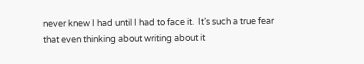never knew I had until I had to face it.  It’s such a true fear that even thinking about writing about it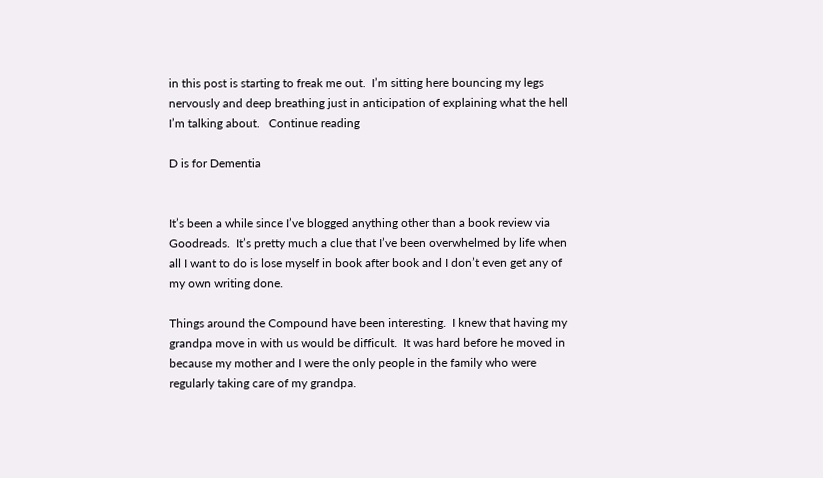in this post is starting to freak me out.  I’m sitting here bouncing my legs nervously and deep breathing just in anticipation of explaining what the hell I’m talking about.   Continue reading

D is for Dementia


It’s been a while since I’ve blogged anything other than a book review via Goodreads.  It’s pretty much a clue that I’ve been overwhelmed by life when all I want to do is lose myself in book after book and I don’t even get any of my own writing done.

Things around the Compound have been interesting.  I knew that having my grandpa move in with us would be difficult.  It was hard before he moved in because my mother and I were the only people in the family who were regularly taking care of my grandpa.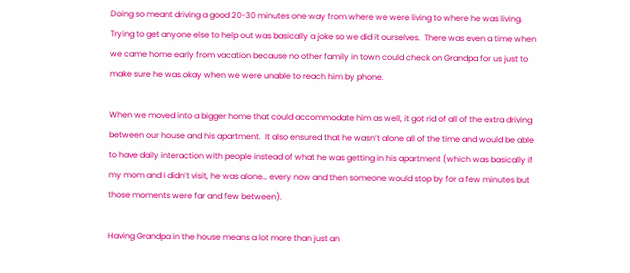Doing so meant driving a good 20-30 minutes one way from where we were living to where he was living.  Trying to get anyone else to help out was basically a joke so we did it ourselves.  There was even a time when we came home early from vacation because no other family in town could check on Grandpa for us just to make sure he was okay when we were unable to reach him by phone.

When we moved into a bigger home that could accommodate him as well, it got rid of all of the extra driving between our house and his apartment.  It also ensured that he wasn’t alone all of the time and would be able to have daily interaction with people instead of what he was getting in his apartment (which was basically if my mom and I didn’t visit, he was alone… every now and then someone would stop by for a few minutes but those moments were far and few between).

Having Grandpa in the house means a lot more than just an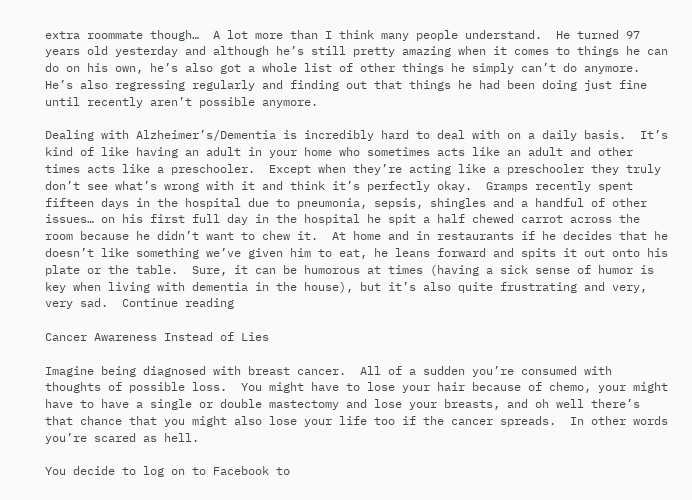extra roommate though…  A lot more than I think many people understand.  He turned 97 years old yesterday and although he’s still pretty amazing when it comes to things he can do on his own, he’s also got a whole list of other things he simply can’t do anymore.  He’s also regressing regularly and finding out that things he had been doing just fine until recently aren’t possible anymore.

Dealing with Alzheimer’s/Dementia is incredibly hard to deal with on a daily basis.  It’s kind of like having an adult in your home who sometimes acts like an adult and other times acts like a preschooler.  Except when they’re acting like a preschooler they truly don’t see what’s wrong with it and think it’s perfectly okay.  Gramps recently spent fifteen days in the hospital due to pneumonia, sepsis, shingles and a handful of other issues… on his first full day in the hospital he spit a half chewed carrot across the room because he didn’t want to chew it.  At home and in restaurants if he decides that he doesn’t like something we’ve given him to eat, he leans forward and spits it out onto his plate or the table.  Sure, it can be humorous at times (having a sick sense of humor is key when living with dementia in the house), but it’s also quite frustrating and very, very sad.  Continue reading

Cancer Awareness Instead of Lies

Imagine being diagnosed with breast cancer.  All of a sudden you’re consumed with thoughts of possible loss.  You might have to lose your hair because of chemo, your might have to have a single or double mastectomy and lose your breasts, and oh well there’s that chance that you might also lose your life too if the cancer spreads.  In other words you’re scared as hell.

You decide to log on to Facebook to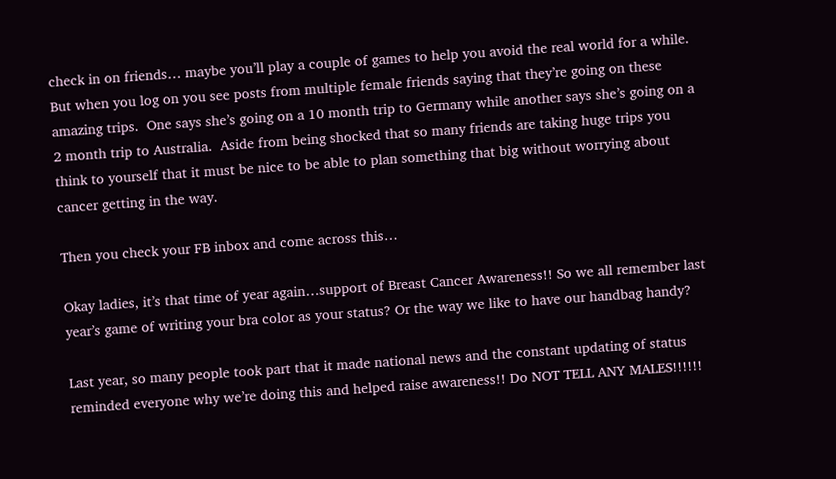check in on friends… maybe you’ll play a couple of games to help you avoid the real world for a while.  But when you log on you see posts from multiple female friends saying that they’re going on these amazing trips.  One says she’s going on a 10 month trip to Germany while another says she’s going on a 2 month trip to Australia.  Aside from being shocked that so many friends are taking huge trips you think to yourself that it must be nice to be able to plan something that big without worrying about cancer getting in the way.

Then you check your FB inbox and come across this…

Okay ladies, it’s that time of year again…support of Breast Cancer Awareness!! So we all remember last year’s game of writing your bra color as your status? Or the way we like to have our handbag handy?

Last year, so many people took part that it made national news and the constant updating of status reminded everyone why we’re doing this and helped raise awareness!! Do NOT TELL ANY MALES!!!!!!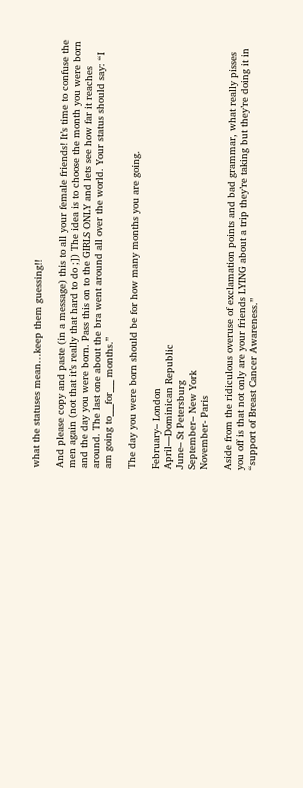what the statuses mean…keep them guessing!!

And please copy and paste (in a message) this to all your female friends! It’s time to confuse the men again (not that it’s really that hard to do ;]) The idea is to choose the month you were born and the day you were born. Pass this on to the GIRLS ONLY and lets see how far it reaches around. The last one about the bra went around all over the world. Your status should say: “I am going to___for___ months.”

The day you were born should be for how many months you are going.

February– London
April—Dominican Republic
June– St Petersburg
September– New York
November- Paris

Aside from the ridiculous overuse of exclamation points and bad grammar, what really pisses you off is that not only are your friends LYING about a trip they’re taking but they’re doing it in “support of Breast Cancer Awareness.”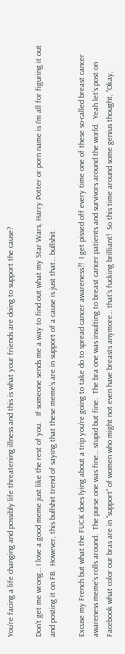You’re facing a life changing and possibly life threatening illness and this is what your friends are doing to support the cause?

Don’t get me wrong… I love a good meme just like the rest of you.   If someone sends me a way to find out what my Star Wars, Harry Potter or porn name is I’m all for figuring it out and posting it on FB.  However, this bullshit trend of saying that these meme’s are in support of a cause is just that… bullshit.

Excuse my French but what the FUCK does lying about a trip you’re going to take do to spread cancer awareness?!  I get pissed off every time one of these so-called breast cancer awareness meme’s rolls around.  The purse one was fine… stupid but fine.  The bra one was insulting to breast cancer patients and survivors around the world.  Yeah let’s post on Facebook what color our bras are in “support” of women who might not even have breasts anymore… that’s fucking brilliant!  So this time around some genius thought, “Okay,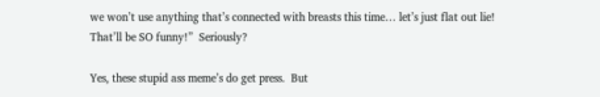we won’t use anything that’s connected with breasts this time… let’s just flat out lie!  That’ll be SO funny!”  Seriously?

Yes, these stupid ass meme’s do get press.  But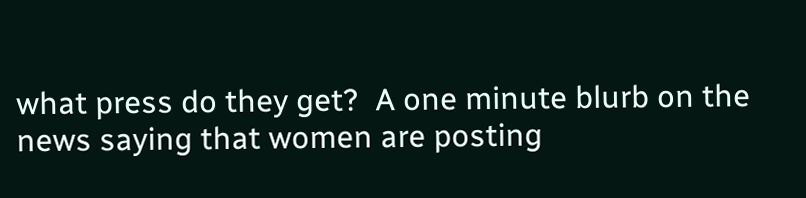what press do they get?  A one minute blurb on the news saying that women are posting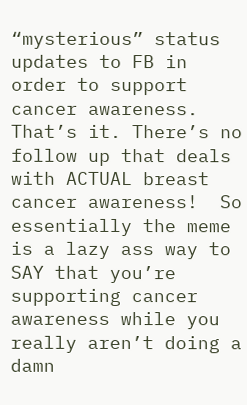“mysterious” status updates to FB in order to support cancer awareness.  That’s it. There’s no follow up that deals with ACTUAL breast cancer awareness!  So essentially the meme is a lazy ass way to SAY that you’re supporting cancer awareness while you really aren’t doing a damn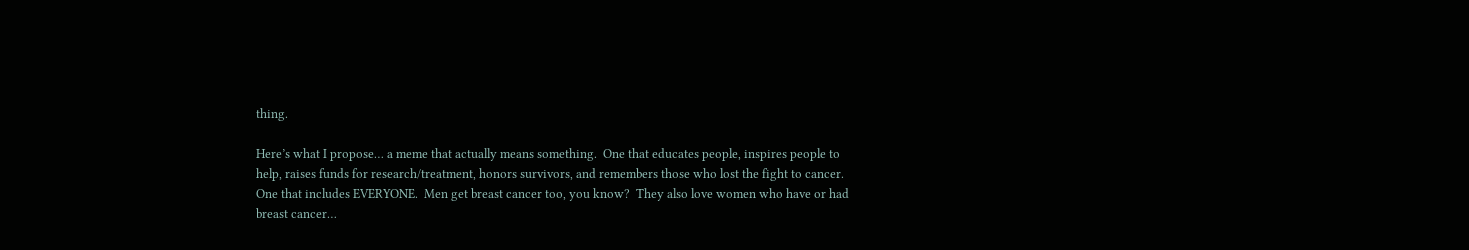thing.

Here’s what I propose… a meme that actually means something.  One that educates people, inspires people to help, raises funds for research/treatment, honors survivors, and remembers those who lost the fight to cancer.  One that includes EVERYONE.  Men get breast cancer too, you know?  They also love women who have or had breast cancer…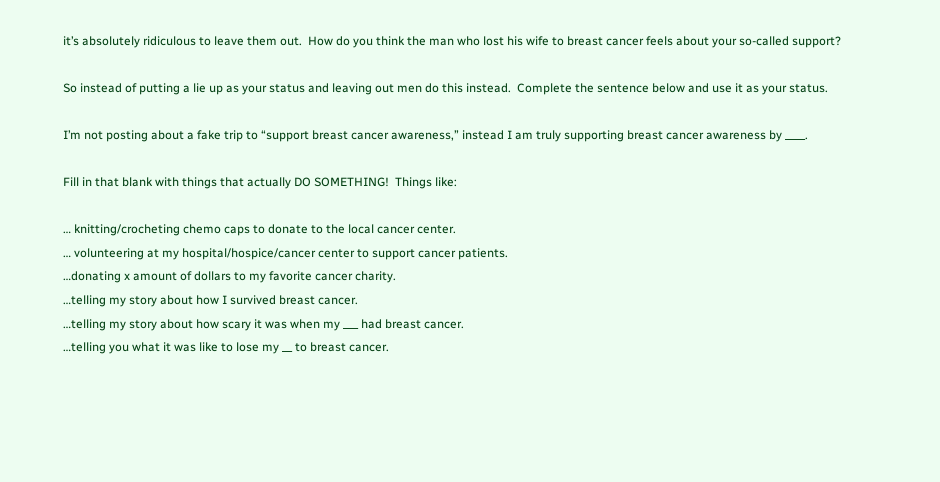it’s absolutely ridiculous to leave them out.  How do you think the man who lost his wife to breast cancer feels about your so-called support?

So instead of putting a lie up as your status and leaving out men do this instead.  Complete the sentence below and use it as your status.

I’m not posting about a fake trip to “support breast cancer awareness,” instead I am truly supporting breast cancer awareness by ____.

Fill in that blank with things that actually DO SOMETHING!  Things like:

… knitting/crocheting chemo caps to donate to the local cancer center.
… volunteering at my hospital/hospice/cancer center to support cancer patients.
…donating x amount of dollars to my favorite cancer charity.
…telling my story about how I survived breast cancer.
…telling my story about how scary it was when my ___ had breast cancer.
…telling you what it was like to lose my __ to breast cancer.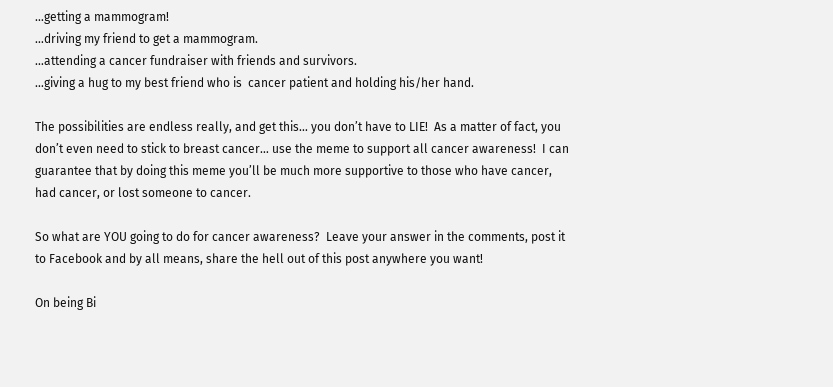…getting a mammogram!
…driving my friend to get a mammogram.
…attending a cancer fundraiser with friends and survivors.
…giving a hug to my best friend who is  cancer patient and holding his/her hand.

The possibilities are endless really, and get this… you don’t have to LIE!  As a matter of fact, you don’t even need to stick to breast cancer… use the meme to support all cancer awareness!  I can guarantee that by doing this meme you’ll be much more supportive to those who have cancer, had cancer, or lost someone to cancer.

So what are YOU going to do for cancer awareness?  Leave your answer in the comments, post it to Facebook and by all means, share the hell out of this post anywhere you want!

On being Bi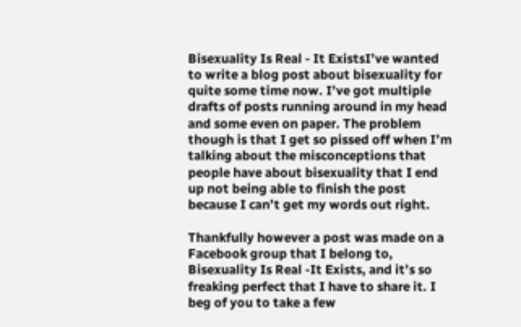Bisexuality Is Real - It ExistsI’ve wanted to write a blog post about bisexuality for quite some time now. I’ve got multiple drafts of posts running around in my head and some even on paper. The problem though is that I get so pissed off when I’m talking about the misconceptions that people have about bisexuality that I end up not being able to finish the post because I can’t get my words out right.

Thankfully however a post was made on a Facebook group that I belong to, Bisexuality Is Real -It Exists, and it’s so freaking perfect that I have to share it. I beg of you to take a few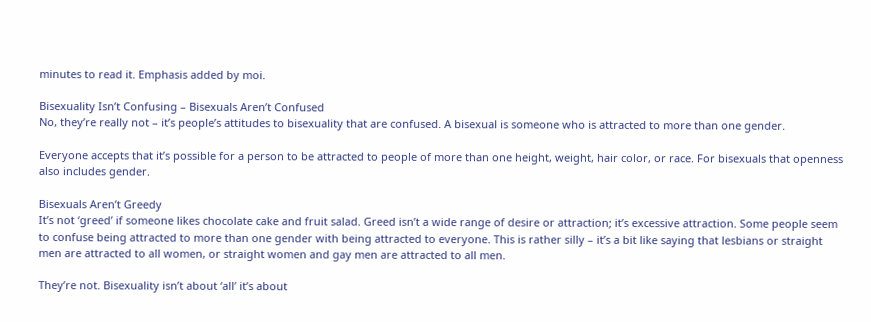minutes to read it. Emphasis added by moi.

Bisexuality Isn’t Confusing – Bisexuals Aren’t Confused
No, they’re really not – it’s people’s attitudes to bisexuality that are confused. A bisexual is someone who is attracted to more than one gender.

Everyone accepts that it’s possible for a person to be attracted to people of more than one height, weight, hair color, or race. For bisexuals that openness also includes gender.

Bisexuals Aren’t Greedy
It’s not ‘greed’ if someone likes chocolate cake and fruit salad. Greed isn’t a wide range of desire or attraction; it’s excessive attraction. Some people seem to confuse being attracted to more than one gender with being attracted to everyone. This is rather silly – it’s a bit like saying that lesbians or straight men are attracted to all women, or straight women and gay men are attracted to all men.

They’re not. Bisexuality isn’t about ‘all’ it’s about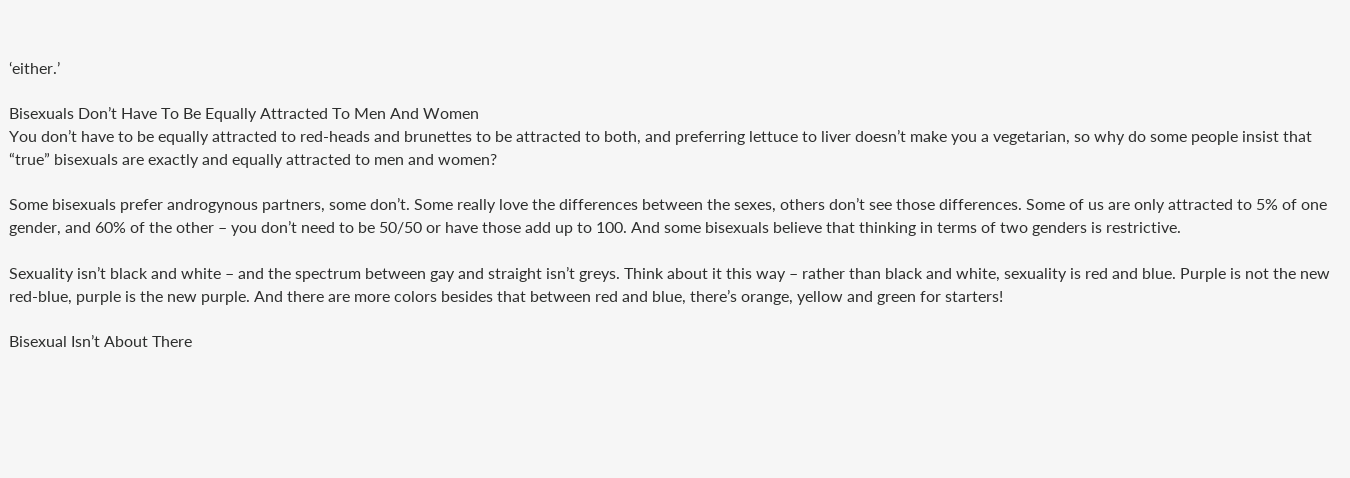‘either.’

Bisexuals Don’t Have To Be Equally Attracted To Men And Women
You don’t have to be equally attracted to red-heads and brunettes to be attracted to both, and preferring lettuce to liver doesn’t make you a vegetarian, so why do some people insist that “true” bisexuals are exactly and equally attracted to men and women?

Some bisexuals prefer androgynous partners, some don’t. Some really love the differences between the sexes, others don’t see those differences. Some of us are only attracted to 5% of one gender, and 60% of the other – you don’t need to be 50/50 or have those add up to 100. And some bisexuals believe that thinking in terms of two genders is restrictive.

Sexuality isn’t black and white – and the spectrum between gay and straight isn’t greys. Think about it this way – rather than black and white, sexuality is red and blue. Purple is not the new red-blue, purple is the new purple. And there are more colors besides that between red and blue, there’s orange, yellow and green for starters!

Bisexual Isn’t About There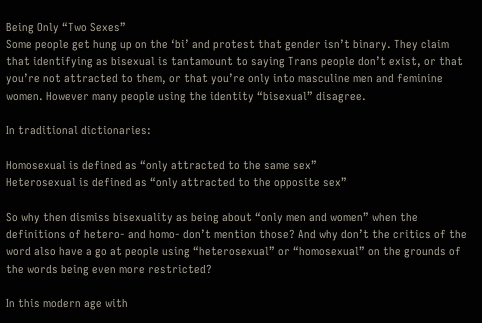Being Only “Two Sexes”
Some people get hung up on the ‘bi’ and protest that gender isn’t binary. They claim that identifying as bisexual is tantamount to saying Trans people don’t exist, or that you’re not attracted to them, or that you’re only into masculine men and feminine women. However many people using the identity “bisexual” disagree.

In traditional dictionaries:

Homosexual is defined as “only attracted to the same sex”
Heterosexual is defined as “only attracted to the opposite sex”

So why then dismiss bisexuality as being about “only men and women” when the definitions of hetero- and homo- don’t mention those? And why don’t the critics of the word also have a go at people using “heterosexual” or “homosexual” on the grounds of the words being even more restricted?

In this modern age with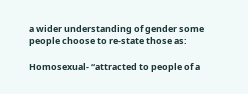a wider understanding of gender some people choose to re-state those as:

Homosexual- “attracted to people of a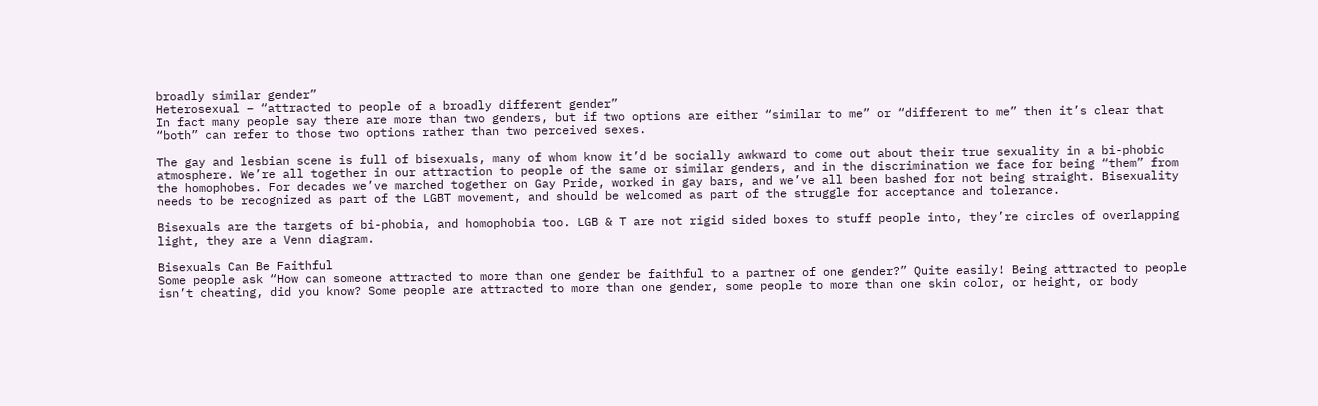broadly similar gender”
Heterosexual – “attracted to people of a broadly different gender”
In fact many people say there are more than two genders, but if two options are either “similar to me” or “different to me” then it’s clear that “both” can refer to those two options rather than two perceived sexes.

The gay and lesbian scene is full of bisexuals, many of whom know it’d be socially awkward to come out about their true sexuality in a bi-phobic atmosphere. We’re all together in our attraction to people of the same or similar genders, and in the discrimination we face for being “them” from the homophobes. For decades we’ve marched together on Gay Pride, worked in gay bars, and we’ve all been bashed for not being straight. Bisexuality needs to be recognized as part of the LGBT movement, and should be welcomed as part of the struggle for acceptance and tolerance.

Bisexuals are the targets of bi-phobia, and homophobia too. LGB & T are not rigid sided boxes to stuff people into, they’re circles of overlapping light, they are a Venn diagram.

Bisexuals Can Be Faithful
Some people ask “How can someone attracted to more than one gender be faithful to a partner of one gender?” Quite easily! Being attracted to people isn’t cheating, did you know? Some people are attracted to more than one gender, some people to more than one skin color, or height, or body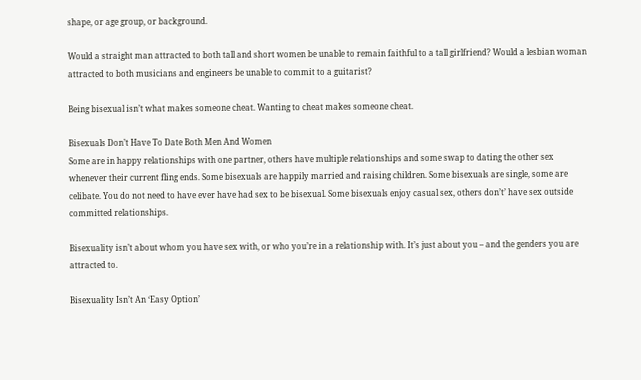shape, or age group, or background.

Would a straight man attracted to both tall and short women be unable to remain faithful to a tall girlfriend? Would a lesbian woman attracted to both musicians and engineers be unable to commit to a guitarist?

Being bisexual isn’t what makes someone cheat. Wanting to cheat makes someone cheat.

Bisexuals Don’t Have To Date Both Men And Women
Some are in happy relationships with one partner, others have multiple relationships and some swap to dating the other sex whenever their current fling ends. Some bisexuals are happily married and raising children. Some bisexuals are single, some are celibate. You do not need to have ever have had sex to be bisexual. Some bisexuals enjoy casual sex, others don’t’ have sex outside committed relationships.

Bisexuality isn’t about whom you have sex with, or who you’re in a relationship with. It’s just about you – and the genders you are attracted to.

Bisexuality Isn’t An ‘Easy Option’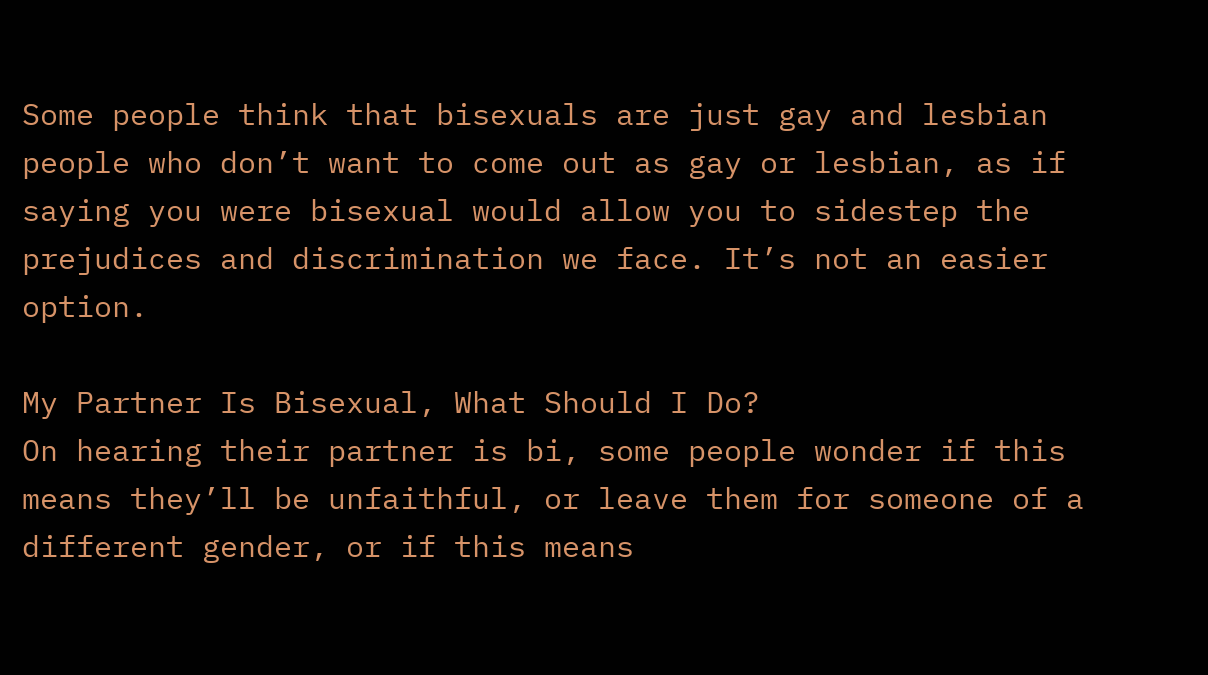Some people think that bisexuals are just gay and lesbian people who don’t want to come out as gay or lesbian, as if saying you were bisexual would allow you to sidestep the prejudices and discrimination we face. It’s not an easier option.

My Partner Is Bisexual, What Should I Do?
On hearing their partner is bi, some people wonder if this means they’ll be unfaithful, or leave them for someone of a different gender, or if this means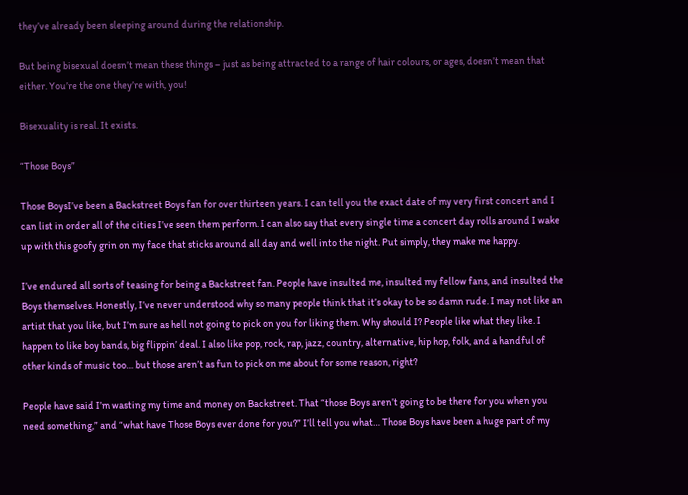they’ve already been sleeping around during the relationship.

But being bisexual doesn’t mean these things – just as being attracted to a range of hair colours, or ages, doesn’t mean that either. You’re the one they’re with, you!

Bisexuality is real. It exists.

“Those Boys”

Those BoysI’ve been a Backstreet Boys fan for over thirteen years. I can tell you the exact date of my very first concert and I can list in order all of the cities I’ve seen them perform. I can also say that every single time a concert day rolls around I wake up with this goofy grin on my face that sticks around all day and well into the night. Put simply, they make me happy.

I’ve endured all sorts of teasing for being a Backstreet fan. People have insulted me, insulted my fellow fans, and insulted the Boys themselves. Honestly, I’ve never understood why so many people think that it’s okay to be so damn rude. I may not like an artist that you like, but I’m sure as hell not going to pick on you for liking them. Why should I? People like what they like. I happen to like boy bands, big flippin’ deal. I also like pop, rock, rap, jazz, country, alternative, hip hop, folk, and a handful of other kinds of music too… but those aren’t as fun to pick on me about for some reason, right?

People have said I’m wasting my time and money on Backstreet. That “those Boys aren’t going to be there for you when you need something,” and “what have Those Boys ever done for you?” I’ll tell you what… Those Boys have been a huge part of my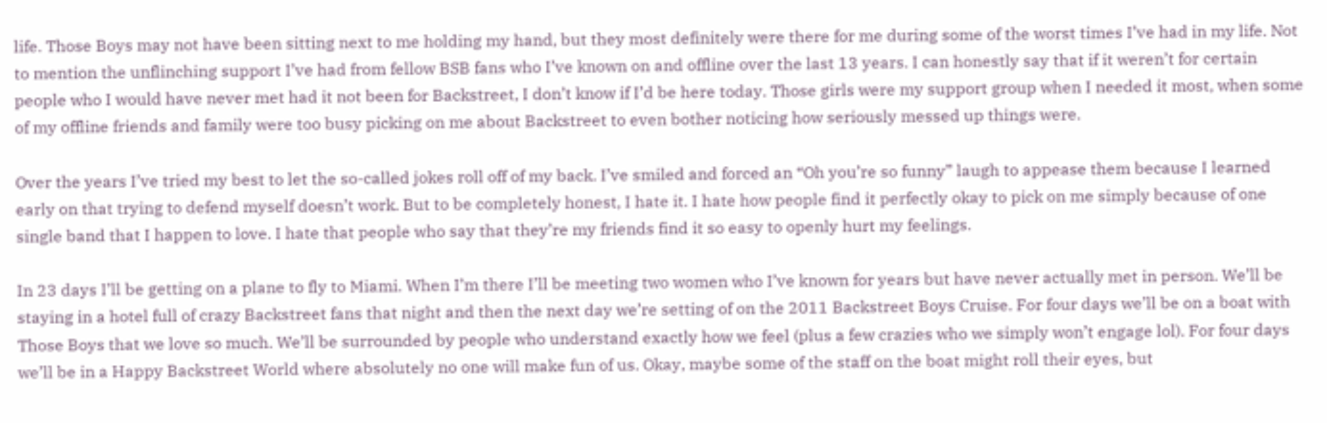life. Those Boys may not have been sitting next to me holding my hand, but they most definitely were there for me during some of the worst times I’ve had in my life. Not to mention the unflinching support I’ve had from fellow BSB fans who I’ve known on and offline over the last 13 years. I can honestly say that if it weren’t for certain people who I would have never met had it not been for Backstreet, I don’t know if I’d be here today. Those girls were my support group when I needed it most, when some of my offline friends and family were too busy picking on me about Backstreet to even bother noticing how seriously messed up things were.

Over the years I’ve tried my best to let the so-called jokes roll off of my back. I’ve smiled and forced an “Oh you’re so funny” laugh to appease them because I learned early on that trying to defend myself doesn’t work. But to be completely honest, I hate it. I hate how people find it perfectly okay to pick on me simply because of one single band that I happen to love. I hate that people who say that they’re my friends find it so easy to openly hurt my feelings.

In 23 days I’ll be getting on a plane to fly to Miami. When I’m there I’ll be meeting two women who I’ve known for years but have never actually met in person. We’ll be staying in a hotel full of crazy Backstreet fans that night and then the next day we’re setting of on the 2011 Backstreet Boys Cruise. For four days we’ll be on a boat with Those Boys that we love so much. We’ll be surrounded by people who understand exactly how we feel (plus a few crazies who we simply won’t engage lol). For four days we’ll be in a Happy Backstreet World where absolutely no one will make fun of us. Okay, maybe some of the staff on the boat might roll their eyes, but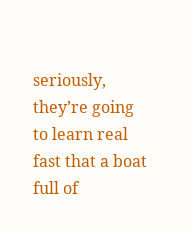seriously, they’re going to learn real fast that a boat full of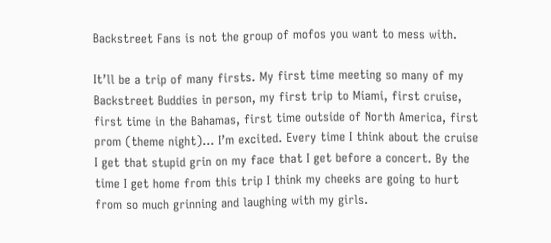Backstreet Fans is not the group of mofos you want to mess with.

It’ll be a trip of many firsts. My first time meeting so many of my Backstreet Buddies in person, my first trip to Miami, first cruise, first time in the Bahamas, first time outside of North America, first prom (theme night)… I’m excited. Every time I think about the cruise I get that stupid grin on my face that I get before a concert. By the time I get home from this trip I think my cheeks are going to hurt from so much grinning and laughing with my girls.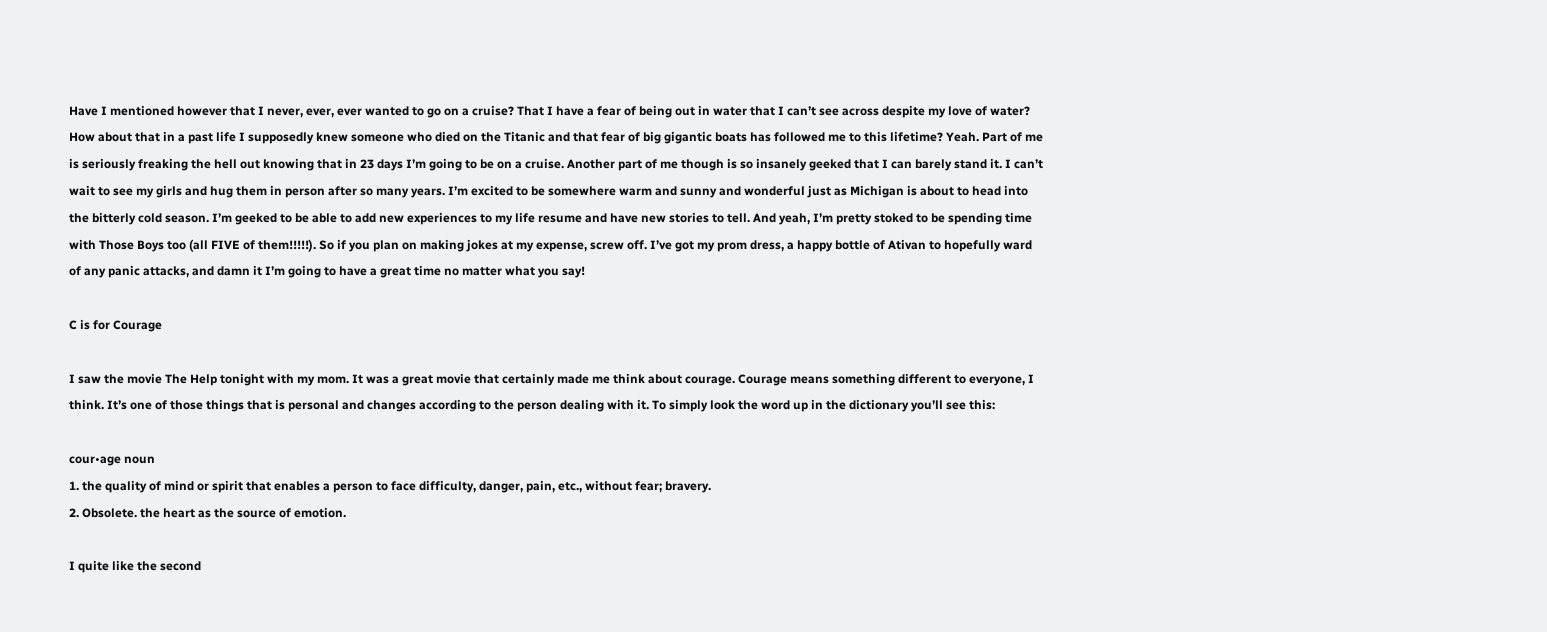Have I mentioned however that I never, ever, ever wanted to go on a cruise? That I have a fear of being out in water that I can’t see across despite my love of water? How about that in a past life I supposedly knew someone who died on the Titanic and that fear of big gigantic boats has followed me to this lifetime? Yeah. Part of me is seriously freaking the hell out knowing that in 23 days I’m going to be on a cruise. Another part of me though is so insanely geeked that I can barely stand it. I can’t wait to see my girls and hug them in person after so many years. I’m excited to be somewhere warm and sunny and wonderful just as Michigan is about to head into the bitterly cold season. I’m geeked to be able to add new experiences to my life resume and have new stories to tell. And yeah, I’m pretty stoked to be spending time with Those Boys too (all FIVE of them!!!!!). So if you plan on making jokes at my expense, screw off. I’ve got my prom dress, a happy bottle of Ativan to hopefully ward of any panic attacks, and damn it I’m going to have a great time no matter what you say!

C is for Courage

I saw the movie The Help tonight with my mom. It was a great movie that certainly made me think about courage. Courage means something different to everyone, I think. It’s one of those things that is personal and changes according to the person dealing with it. To simply look the word up in the dictionary you’ll see this:

cour•age noun
1. the quality of mind or spirit that enables a person to face difficulty, danger, pain, etc., without fear; bravery.
2. Obsolete. the heart as the source of emotion.

I quite like the second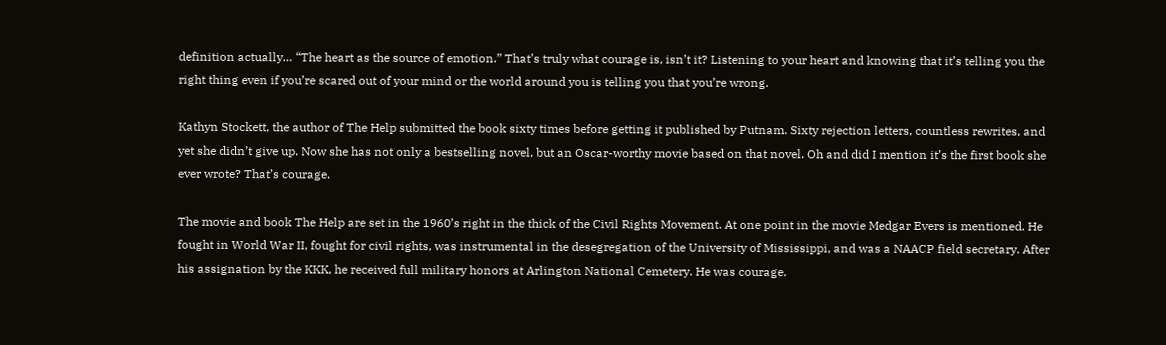definition actually… “The heart as the source of emotion.” That’s truly what courage is, isn’t it? Listening to your heart and knowing that it’s telling you the right thing even if you’re scared out of your mind or the world around you is telling you that you’re wrong.

Kathyn Stockett, the author of The Help submitted the book sixty times before getting it published by Putnam. Sixty rejection letters, countless rewrites, and yet she didn’t give up. Now she has not only a bestselling novel, but an Oscar-worthy movie based on that novel. Oh and did I mention it’s the first book she ever wrote? That’s courage.

The movie and book The Help are set in the 1960’s right in the thick of the Civil Rights Movement. At one point in the movie Medgar Evers is mentioned. He fought in World War II, fought for civil rights, was instrumental in the desegregation of the University of Mississippi, and was a NAACP field secretary. After his assignation by the KKK, he received full military honors at Arlington National Cemetery. He was courage.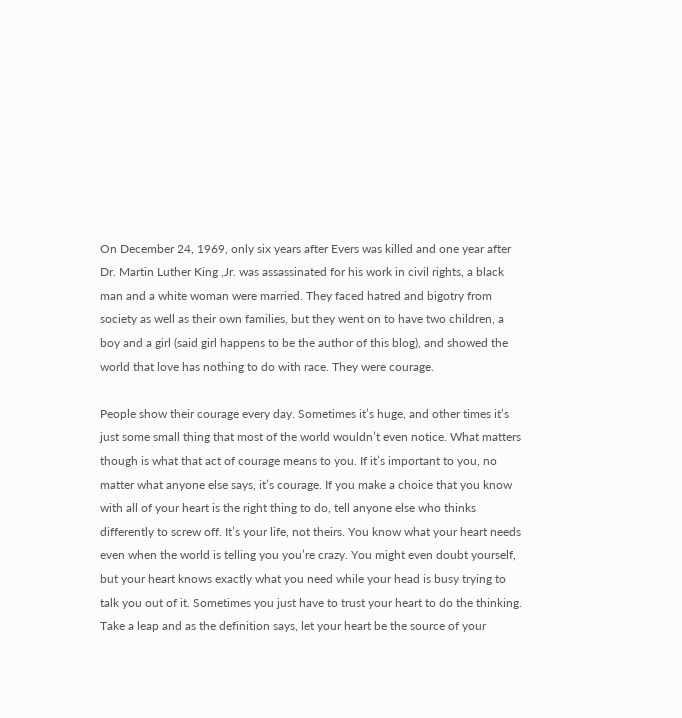On December 24, 1969, only six years after Evers was killed and one year after Dr. Martin Luther King ,Jr. was assassinated for his work in civil rights, a black man and a white woman were married. They faced hatred and bigotry from society as well as their own families, but they went on to have two children, a boy and a girl (said girl happens to be the author of this blog), and showed the world that love has nothing to do with race. They were courage.

People show their courage every day. Sometimes it’s huge, and other times it’s just some small thing that most of the world wouldn’t even notice. What matters though is what that act of courage means to you. If it’s important to you, no matter what anyone else says, it’s courage. If you make a choice that you know with all of your heart is the right thing to do, tell anyone else who thinks differently to screw off. It’s your life, not theirs. You know what your heart needs even when the world is telling you you’re crazy. You might even doubt yourself, but your heart knows exactly what you need while your head is busy trying to talk you out of it. Sometimes you just have to trust your heart to do the thinking. Take a leap and as the definition says, let your heart be the source of your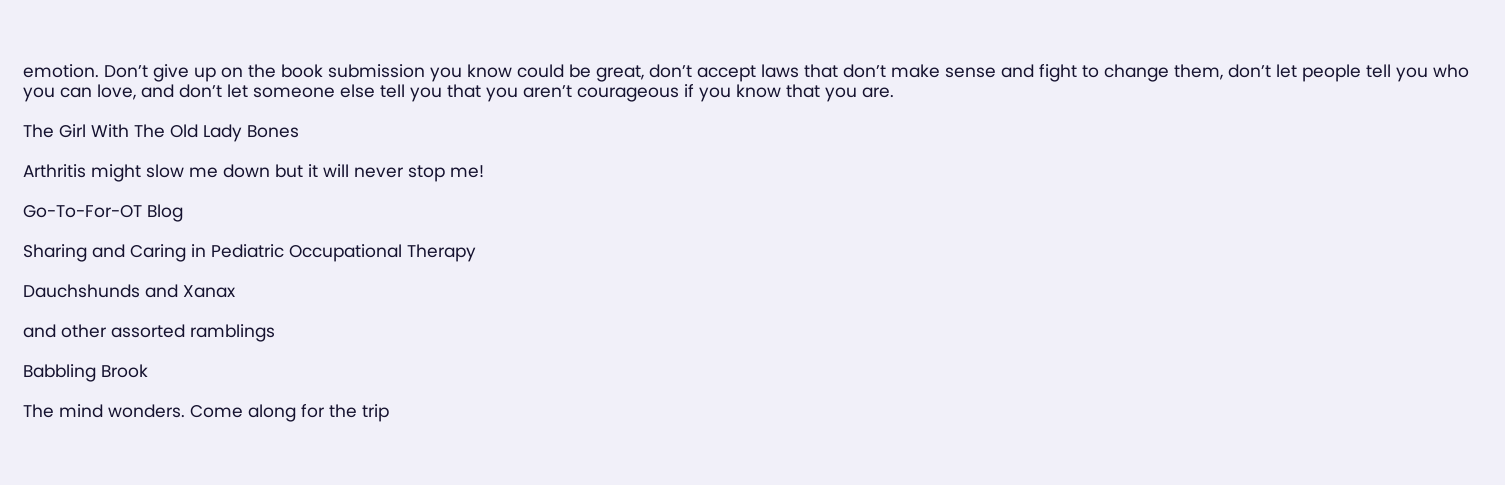emotion. Don’t give up on the book submission you know could be great, don’t accept laws that don’t make sense and fight to change them, don’t let people tell you who you can love, and don’t let someone else tell you that you aren’t courageous if you know that you are.

The Girl With The Old Lady Bones

Arthritis might slow me down but it will never stop me!

Go-To-For-OT Blog

Sharing and Caring in Pediatric Occupational Therapy

Dauchshunds and Xanax

and other assorted ramblings

Babbling Brook

The mind wonders. Come along for the trip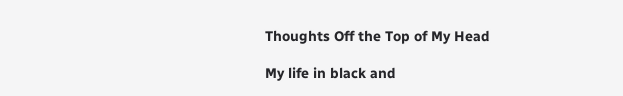Thoughts Off the Top of My Head

My life in black and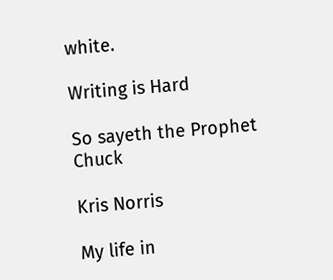white.

Writing is Hard

So sayeth the Prophet Chuck

Kris Norris

My life in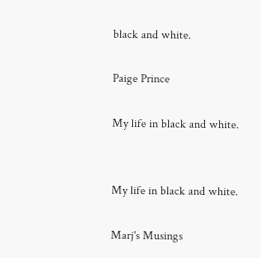black and white.

Paige Prince

My life in black and white.


My life in black and white.

Marj's Musings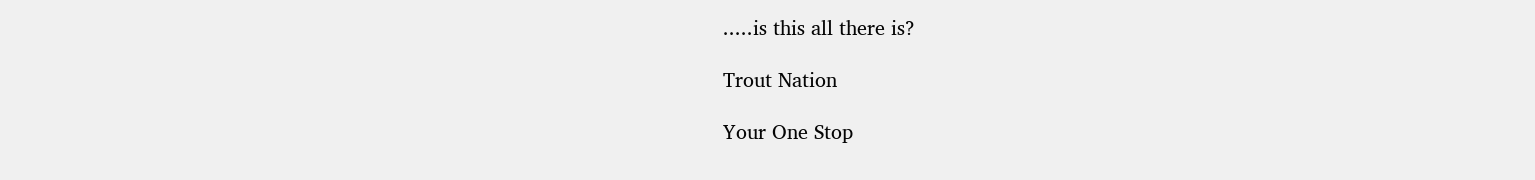.....is this all there is?

Trout Nation

Your One Stop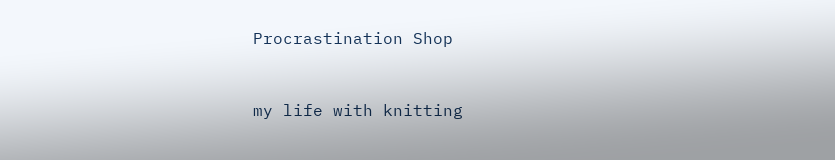Procrastination Shop


my life with knitting